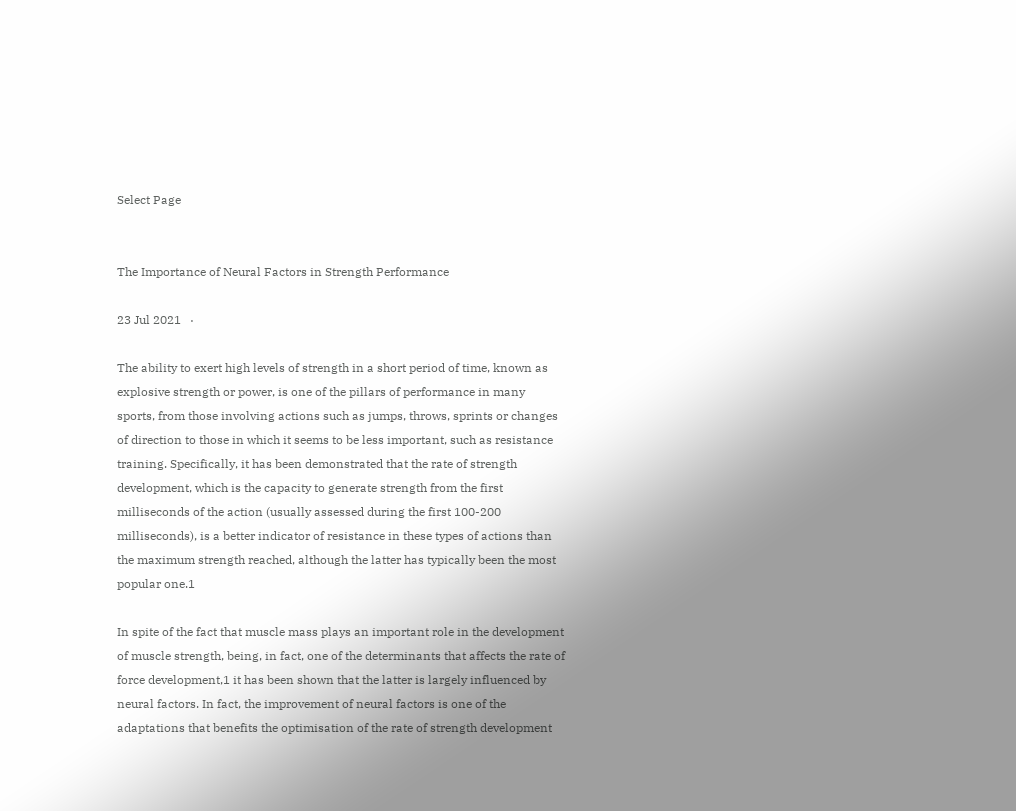Select Page


The Importance of Neural Factors in Strength Performance

23 Jul 2021   ·

The ability to exert high levels of strength in a short period of time, known as explosive strength or power, is one of the pillars of performance in many sports, from those involving actions such as jumps, throws, sprints or changes of direction to those in which it seems to be less important, such as resistance training. Specifically, it has been demonstrated that the rate of strength development, which is the capacity to generate strength from the first milliseconds of the action (usually assessed during the first 100-200 milliseconds), is a better indicator of resistance in these types of actions than the maximum strength reached, although the latter has typically been the most popular one.1

In spite of the fact that muscle mass plays an important role in the development of muscle strength, being, in fact, one of the determinants that affects the rate of force development,1 it has been shown that the latter is largely influenced by neural factors. In fact, the improvement of neural factors is one of the adaptations that benefits the optimisation of the rate of strength development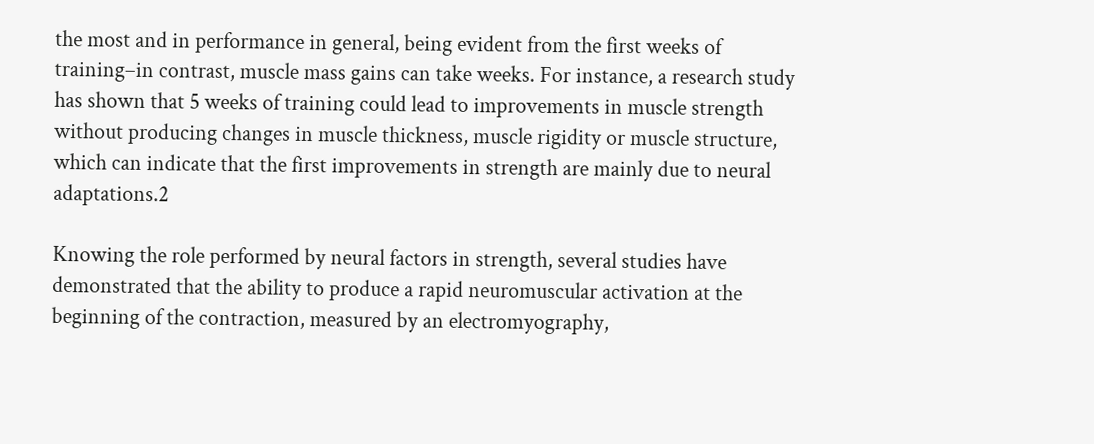the most and in performance in general, being evident from the first weeks of training–in contrast, muscle mass gains can take weeks. For instance, a research study has shown that 5 weeks of training could lead to improvements in muscle strength without producing changes in muscle thickness, muscle rigidity or muscle structure, which can indicate that the first improvements in strength are mainly due to neural adaptations.2

Knowing the role performed by neural factors in strength, several studies have demonstrated that the ability to produce a rapid neuromuscular activation at the beginning of the contraction, measured by an electromyography,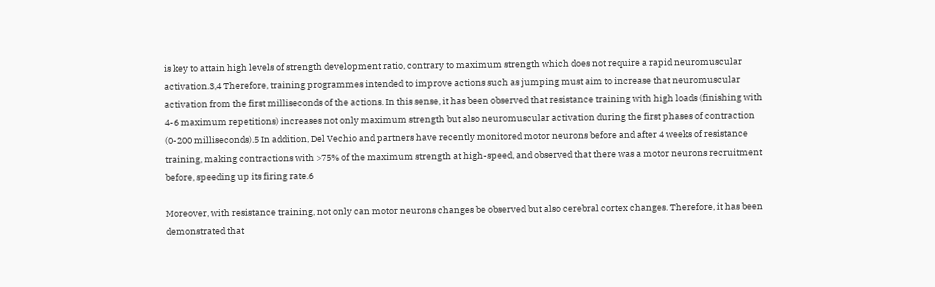is key to attain high levels of strength development ratio, contrary to maximum strength which does not require a rapid neuromuscular activation.3,4 Therefore, training programmes intended to improve actions such as jumping must aim to increase that neuromuscular activation from the first milliseconds of the actions. In this sense, it has been observed that resistance training with high loads (finishing with 4-6 maximum repetitions) increases not only maximum strength but also neuromuscular activation during the first phases of contraction (0-200 milliseconds).5 In addition, Del Vechio and partners have recently monitored motor neurons before and after 4 weeks of resistance training, making contractions with >75% of the maximum strength at high-speed, and observed that there was a motor neurons recruitment before, speeding up its firing rate.6

Moreover, with resistance training, not only can motor neurons changes be observed but also cerebral cortex changes. Therefore, it has been demonstrated that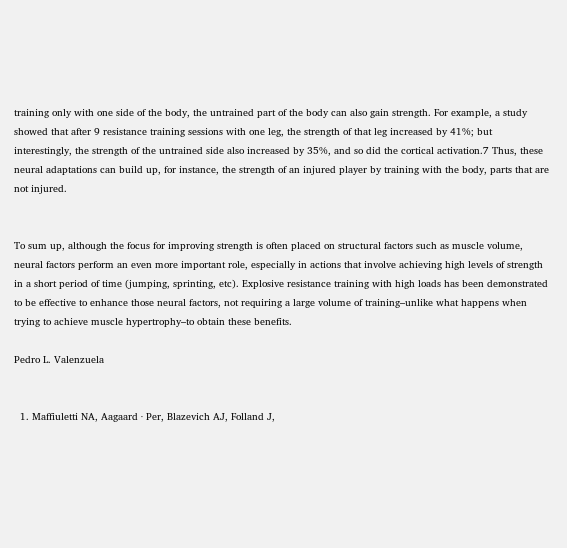training only with one side of the body, the untrained part of the body can also gain strength. For example, a study showed that after 9 resistance training sessions with one leg, the strength of that leg increased by 41%; but interestingly, the strength of the untrained side also increased by 35%, and so did the cortical activation.7 Thus, these neural adaptations can build up, for instance, the strength of an injured player by training with the body, parts that are not injured.


To sum up, although the focus for improving strength is often placed on structural factors such as muscle volume, neural factors perform an even more important role, especially in actions that involve achieving high levels of strength in a short period of time (jumping, sprinting, etc). Explosive resistance training with high loads has been demonstrated to be effective to enhance those neural factors, not requiring a large volume of training–unlike what happens when trying to achieve muscle hypertrophy–to obtain these benefits.

Pedro L. Valenzuela


  1. Maffiuletti NA, Aagaard · Per, Blazevich AJ, Folland J,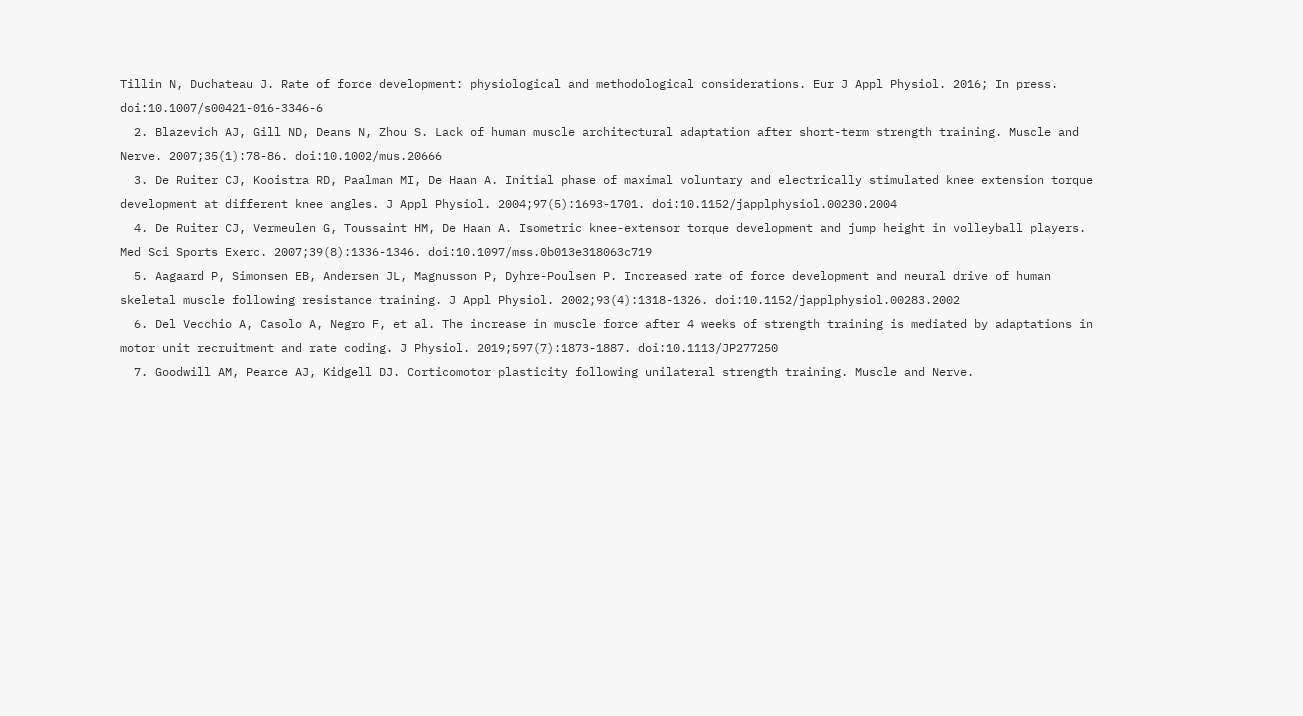Tillin N, Duchateau J. Rate of force development: physiological and methodological considerations. Eur J Appl Physiol. 2016; In press. doi:10.1007/s00421-016-3346-6
  2. Blazevich AJ, Gill ND, Deans N, Zhou S. Lack of human muscle architectural adaptation after short-term strength training. Muscle and Nerve. 2007;35(1):78-86. doi:10.1002/mus.20666
  3. De Ruiter CJ, Kooistra RD, Paalman MI, De Haan A. Initial phase of maximal voluntary and electrically stimulated knee extension torque development at different knee angles. J Appl Physiol. 2004;97(5):1693-1701. doi:10.1152/japplphysiol.00230.2004
  4. De Ruiter CJ, Vermeulen G, Toussaint HM, De Haan A. Isometric knee-extensor torque development and jump height in volleyball players. Med Sci Sports Exerc. 2007;39(8):1336-1346. doi:10.1097/mss.0b013e318063c719
  5. Aagaard P, Simonsen EB, Andersen JL, Magnusson P, Dyhre-Poulsen P. Increased rate of force development and neural drive of human skeletal muscle following resistance training. J Appl Physiol. 2002;93(4):1318-1326. doi:10.1152/japplphysiol.00283.2002
  6. Del Vecchio A, Casolo A, Negro F, et al. The increase in muscle force after 4 weeks of strength training is mediated by adaptations in motor unit recruitment and rate coding. J Physiol. 2019;597(7):1873-1887. doi:10.1113/JP277250
  7. Goodwill AM, Pearce AJ, Kidgell DJ. Corticomotor plasticity following unilateral strength training. Muscle and Nerve.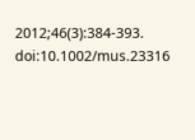2012;46(3):384-393. doi:10.1002/mus.23316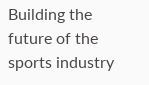Building the future of the sports industry